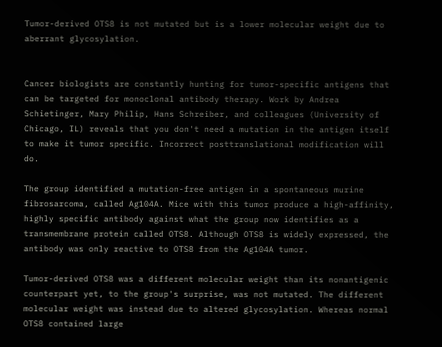Tumor-derived OTS8 is not mutated but is a lower molecular weight due to aberrant glycosylation.


Cancer biologists are constantly hunting for tumor-specific antigens that can be targeted for monoclonal antibody therapy. Work by Andrea Schietinger, Mary Philip, Hans Schreiber, and colleagues (University of Chicago, IL) reveals that you don't need a mutation in the antigen itself to make it tumor specific. Incorrect posttranslational modification will do.

The group identified a mutation-free antigen in a spontaneous murine fibrosarcoma, called Ag104A. Mice with this tumor produce a high-affinity, highly specific antibody against what the group now identifies as a transmembrane protein called OTS8. Although OTS8 is widely expressed, the antibody was only reactive to OTS8 from the Ag104A tumor.

Tumor-derived OTS8 was a different molecular weight than its nonantigenic counterpart yet, to the group's surprise, was not mutated. The different molecular weight was instead due to altered glycosylation. Whereas normal OTS8 contained large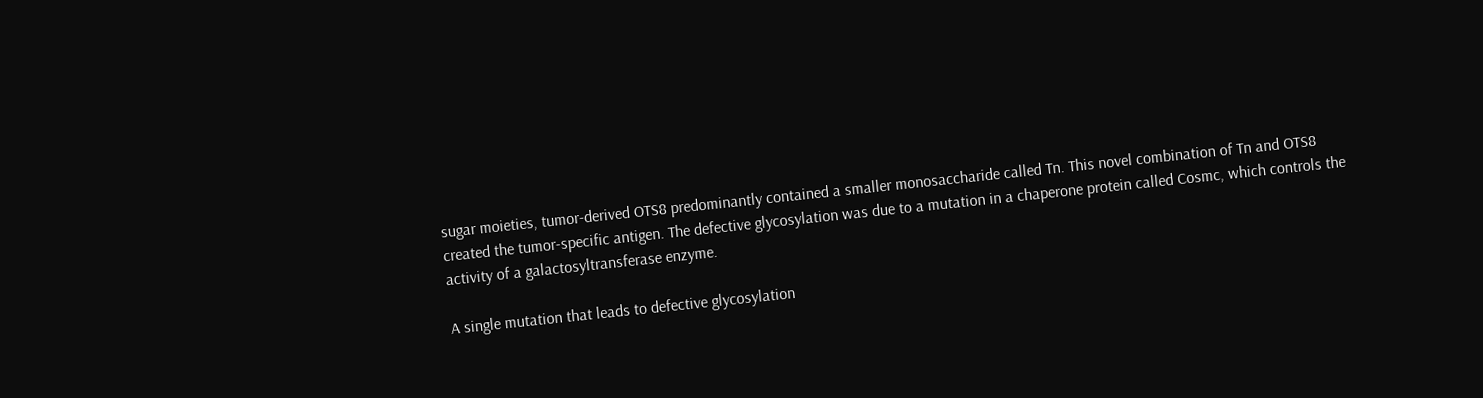sugar moieties, tumor-derived OTS8 predominantly contained a smaller monosaccharide called Tn. This novel combination of Tn and OTS8 created the tumor-specific antigen. The defective glycosylation was due to a mutation in a chaperone protein called Cosmc, which controls the activity of a galactosyltransferase enzyme.

A single mutation that leads to defective glycosylation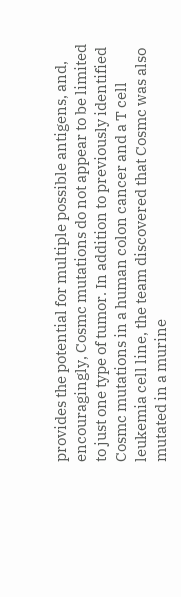provides the potential for multiple possible antigens, and, encouragingly, Cosmc mutations do not appear to be limited to just one type of tumor. In addition to previously identified Cosmc mutations in a human colon cancer and a T cell leukemia cell line, the team discovered that Cosmc was also mutated in a murine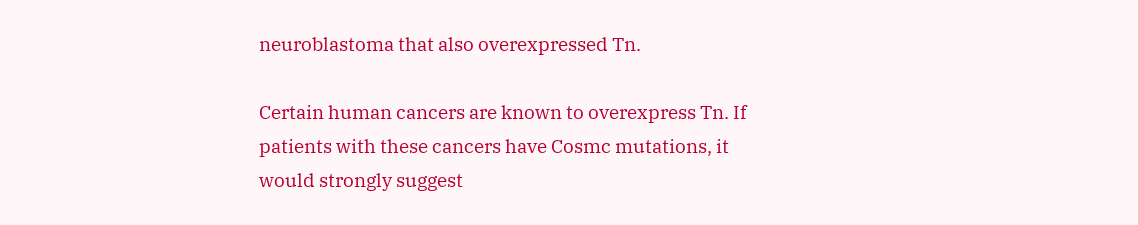neuroblastoma that also overexpressed Tn.

Certain human cancers are known to overexpress Tn. If patients with these cancers have Cosmc mutations, it would strongly suggest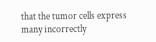that the tumor cells express many incorrectly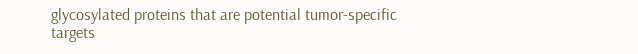glycosylated proteins that are potential tumor-specific targets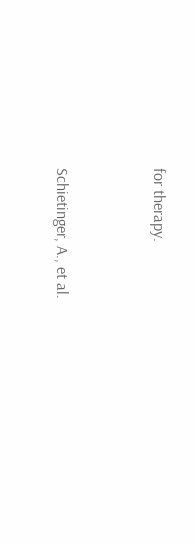for therapy.


Schietinger, A., et al.